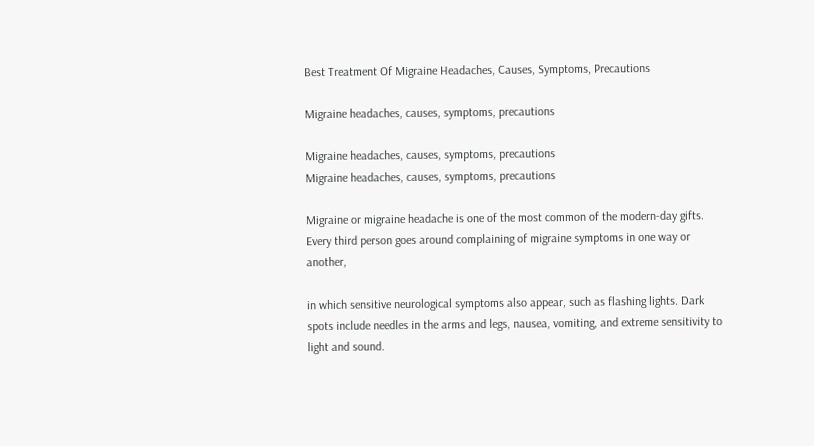Best Treatment Of Migraine Headaches, Causes, Symptoms, Precautions

Migraine headaches, causes, symptoms, precautions

Migraine headaches, causes, symptoms, precautions
Migraine headaches, causes, symptoms, precautions

Migraine or migraine headache is one of the most common of the modern-day gifts. Every third person goes around complaining of migraine symptoms in one way or another,

in which sensitive neurological symptoms also appear, such as flashing lights. Dark spots include needles in the arms and legs, nausea, vomiting, and extreme sensitivity to light and sound.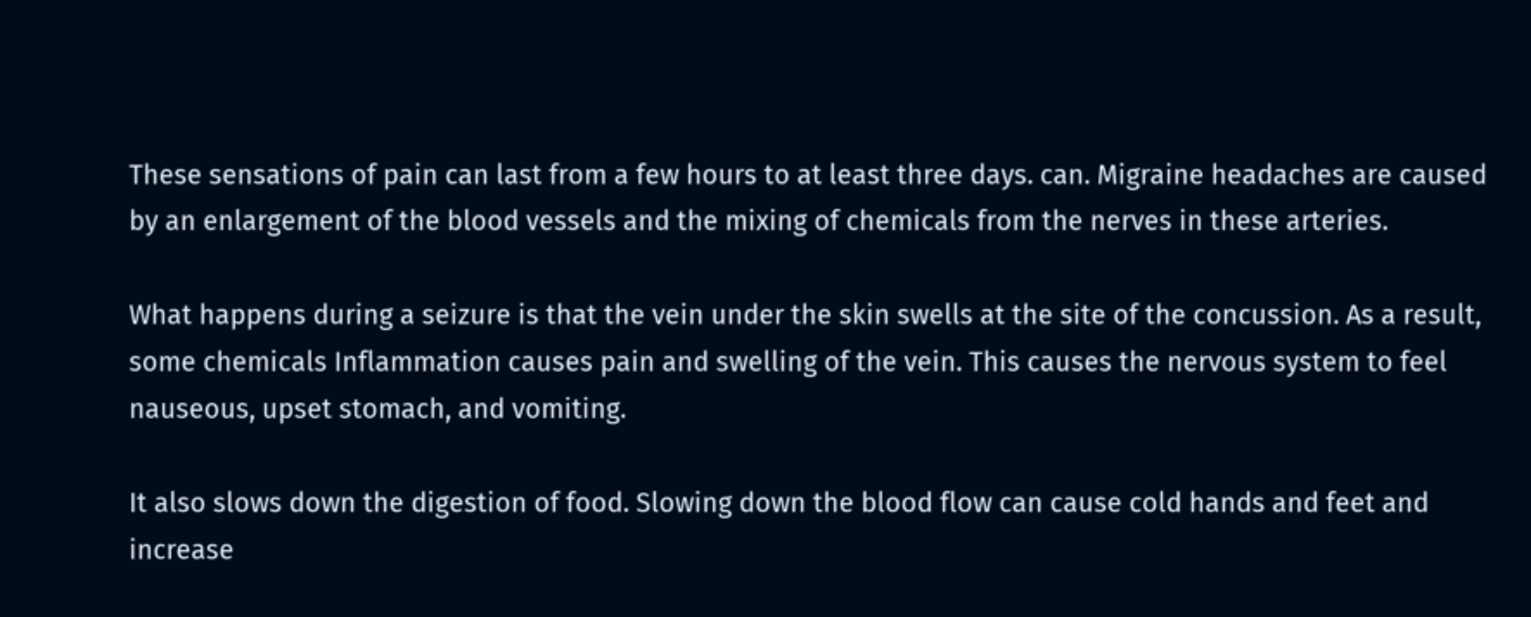These sensations of pain can last from a few hours to at least three days. can. Migraine headaches are caused by an enlargement of the blood vessels and the mixing of chemicals from the nerves in these arteries.

What happens during a seizure is that the vein under the skin swells at the site of the concussion. As a result, some chemicals Inflammation causes pain and swelling of the vein. This causes the nervous system to feel nauseous, upset stomach, and vomiting.

It also slows down the digestion of food. Slowing down the blood flow can cause cold hands and feet and increase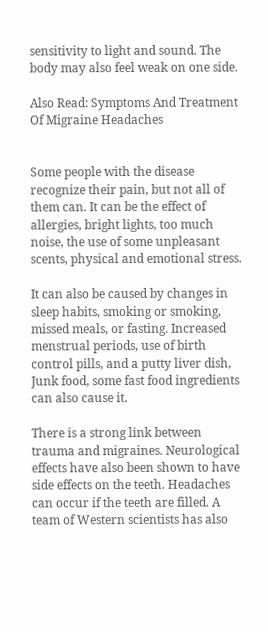sensitivity to light and sound. The body may also feel weak on one side.

Also Read: Symptoms And Treatment Of Migraine Headaches


Some people with the disease recognize their pain, but not all of them can. It can be the effect of allergies, bright lights, too much noise, the use of some unpleasant scents, physical and emotional stress.

It can also be caused by changes in sleep habits, smoking or smoking, missed meals, or fasting. Increased menstrual periods, use of birth control pills, and a putty liver dish, Junk food, some fast food ingredients can also cause it.

There is a strong link between trauma and migraines. Neurological effects have also been shown to have side effects on the teeth. Headaches can occur if the teeth are filled. A team of Western scientists has also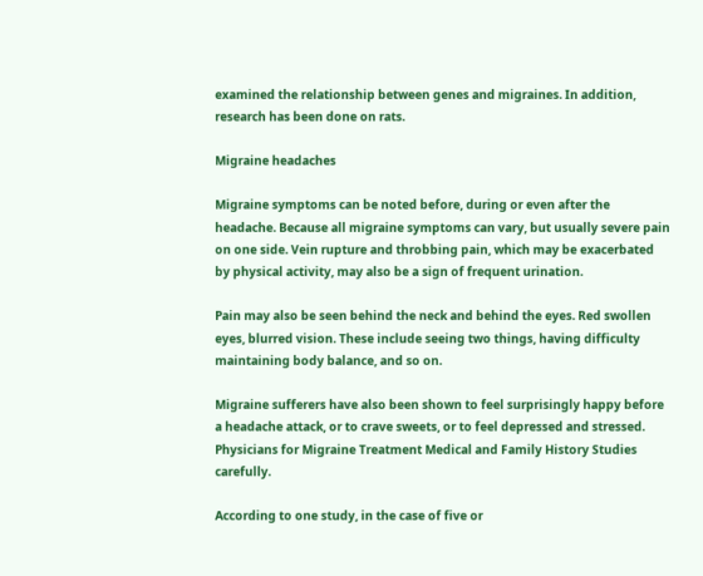examined the relationship between genes and migraines. In addition, research has been done on rats.

Migraine headaches

Migraine symptoms can be noted before, during or even after the headache. Because all migraine symptoms can vary, but usually severe pain on one side. Vein rupture and throbbing pain, which may be exacerbated by physical activity, may also be a sign of frequent urination.

Pain may also be seen behind the neck and behind the eyes. Red swollen eyes, blurred vision. These include seeing two things, having difficulty maintaining body balance, and so on.

Migraine sufferers have also been shown to feel surprisingly happy before a headache attack, or to crave sweets, or to feel depressed and stressed. Physicians for Migraine Treatment Medical and Family History Studies carefully.

According to one study, in the case of five or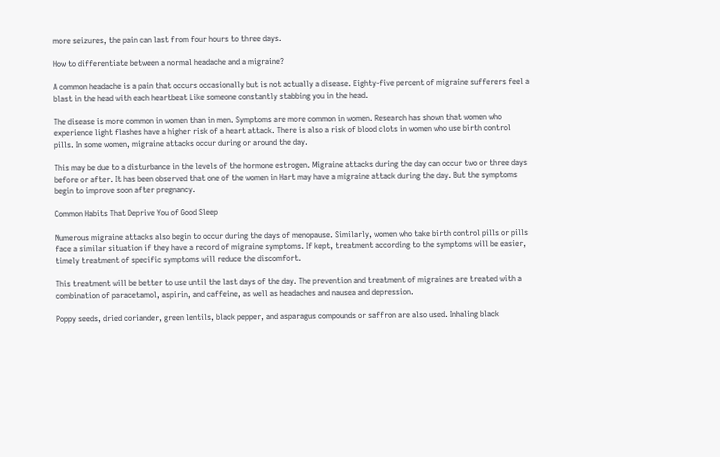more seizures, the pain can last from four hours to three days.

How to differentiate between a normal headache and a migraine?

A common headache is a pain that occurs occasionally but is not actually a disease. Eighty-five percent of migraine sufferers feel a blast in the head with each heartbeat Like someone constantly stabbing you in the head.

The disease is more common in women than in men. Symptoms are more common in women. Research has shown that women who experience light flashes have a higher risk of a heart attack. There is also a risk of blood clots in women who use birth control pills. In some women, migraine attacks occur during or around the day.

This may be due to a disturbance in the levels of the hormone estrogen. Migraine attacks during the day can occur two or three days before or after. It has been observed that one of the women in Hart may have a migraine attack during the day. But the symptoms begin to improve soon after pregnancy.

Common Habits That Deprive You of Good Sleep

Numerous migraine attacks also begin to occur during the days of menopause. Similarly, women who take birth control pills or pills face a similar situation if they have a record of migraine symptoms. If kept, treatment according to the symptoms will be easier, timely treatment of specific symptoms will reduce the discomfort.

This treatment will be better to use until the last days of the day. The prevention and treatment of migraines are treated with a combination of paracetamol, aspirin, and caffeine, as well as headaches and nausea and depression.

Poppy seeds, dried coriander, green lentils, black pepper, and asparagus compounds or saffron are also used. Inhaling black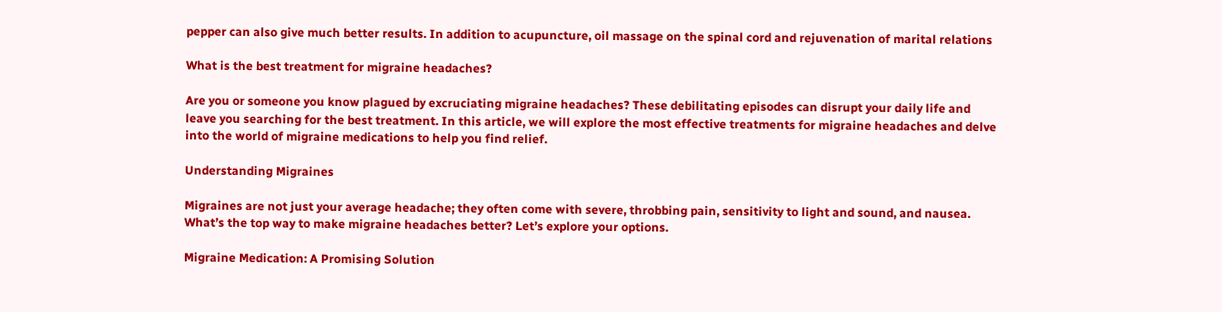pepper can also give much better results. In addition to acupuncture, oil massage on the spinal cord and rejuvenation of marital relations

What is the best treatment for migraine headaches?

Are you or someone you know plagued by excruciating migraine headaches? These debilitating episodes can disrupt your daily life and leave you searching for the best treatment. In this article, we will explore the most effective treatments for migraine headaches and delve into the world of migraine medications to help you find relief.

Understanding Migraines

Migraines are not just your average headache; they often come with severe, throbbing pain, sensitivity to light and sound, and nausea. What’s the top way to make migraine headaches better? Let’s explore your options.

Migraine Medication: A Promising Solution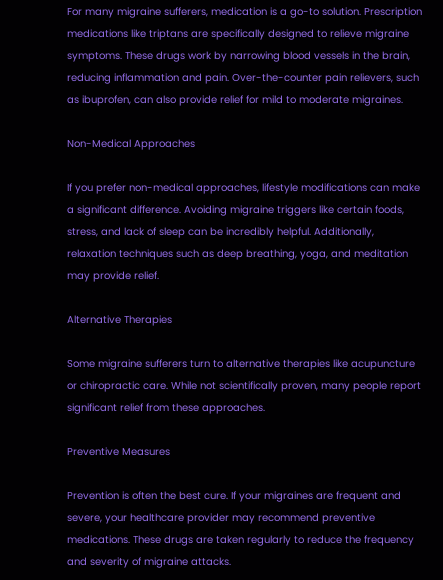For many migraine sufferers, medication is a go-to solution. Prescription medications like triptans are specifically designed to relieve migraine symptoms. These drugs work by narrowing blood vessels in the brain, reducing inflammation and pain. Over-the-counter pain relievers, such as ibuprofen, can also provide relief for mild to moderate migraines.

Non-Medical Approaches

If you prefer non-medical approaches, lifestyle modifications can make a significant difference. Avoiding migraine triggers like certain foods, stress, and lack of sleep can be incredibly helpful. Additionally, relaxation techniques such as deep breathing, yoga, and meditation may provide relief.

Alternative Therapies

Some migraine sufferers turn to alternative therapies like acupuncture or chiropractic care. While not scientifically proven, many people report significant relief from these approaches.

Preventive Measures

Prevention is often the best cure. If your migraines are frequent and severe, your healthcare provider may recommend preventive medications. These drugs are taken regularly to reduce the frequency and severity of migraine attacks.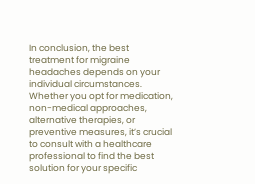In conclusion, the best treatment for migraine headaches depends on your individual circumstances. Whether you opt for medication, non-medical approaches, alternative therapies, or preventive measures, it’s crucial to consult with a healthcare professional to find the best solution for your specific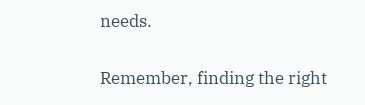needs.

Remember, finding the right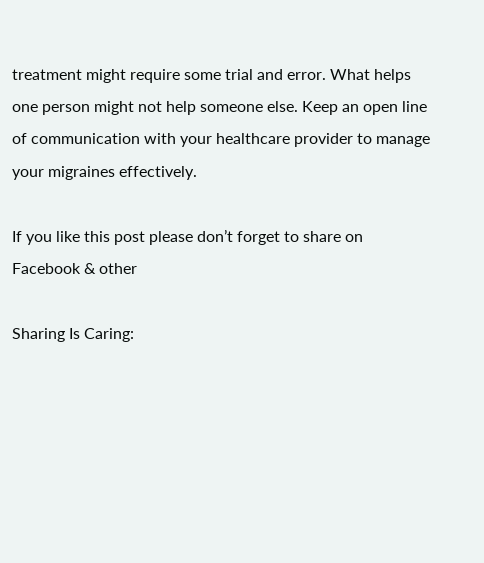treatment might require some trial and error. What helps one person might not help someone else. Keep an open line of communication with your healthcare provider to manage your migraines effectively.

If you like this post please don’t forget to share on Facebook & other

Sharing Is Caring: